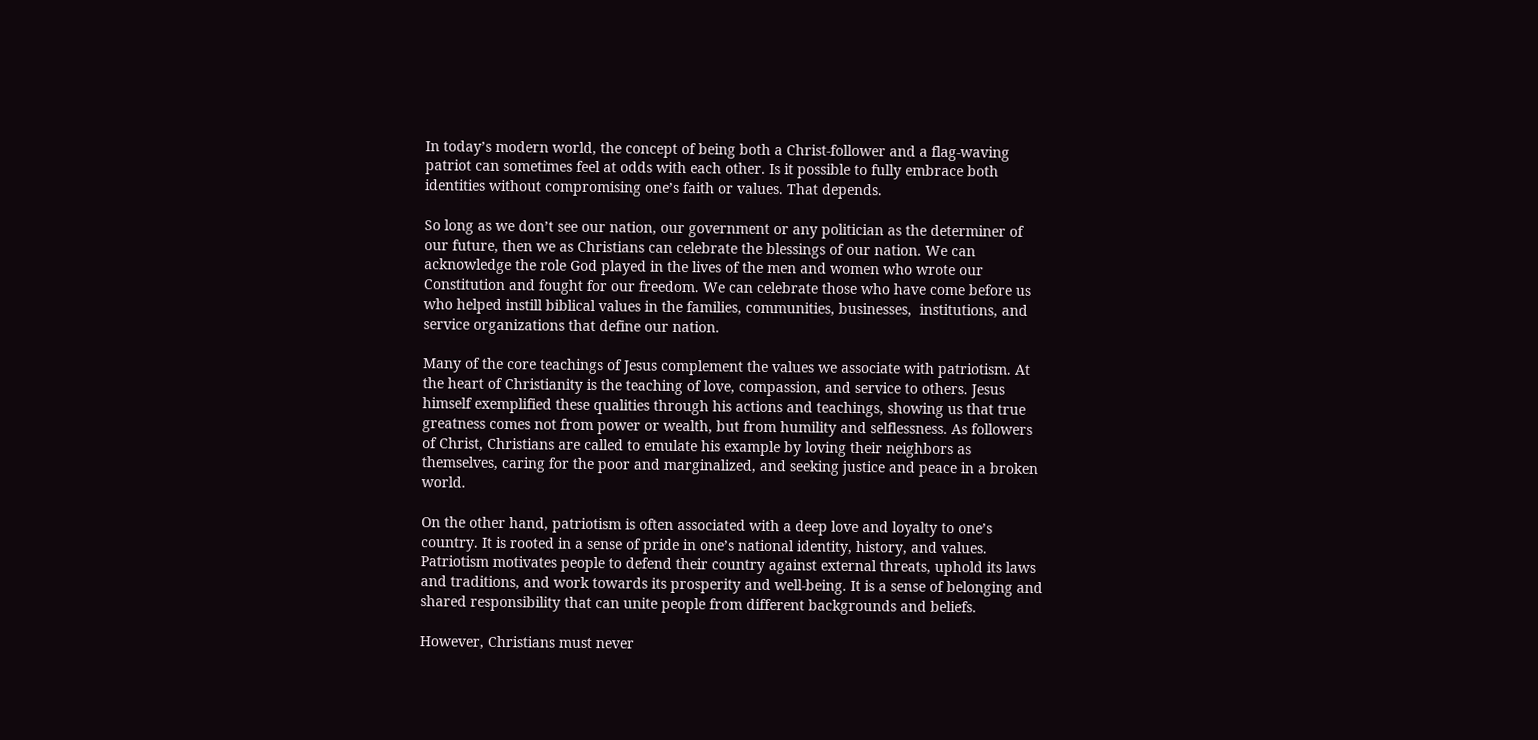In today’s modern world, the concept of being both a Christ-follower and a flag-waving patriot can sometimes feel at odds with each other. Is it possible to fully embrace both identities without compromising one’s faith or values. That depends.

So long as we don’t see our nation, our government or any politician as the determiner of our future, then we as Christians can celebrate the blessings of our nation. We can acknowledge the role God played in the lives of the men and women who wrote our Constitution and fought for our freedom. We can celebrate those who have come before us who helped instill biblical values in the families, communities, businesses,  institutions, and service organizations that define our nation.

Many of the core teachings of Jesus complement the values we associate with patriotism. At the heart of Christianity is the teaching of love, compassion, and service to others. Jesus himself exemplified these qualities through his actions and teachings, showing us that true greatness comes not from power or wealth, but from humility and selflessness. As followers of Christ, Christians are called to emulate his example by loving their neighbors as themselves, caring for the poor and marginalized, and seeking justice and peace in a broken world.

On the other hand, patriotism is often associated with a deep love and loyalty to one’s country. It is rooted in a sense of pride in one’s national identity, history, and values. Patriotism motivates people to defend their country against external threats, uphold its laws and traditions, and work towards its prosperity and well-being. It is a sense of belonging and shared responsibility that can unite people from different backgrounds and beliefs.

However, Christians must never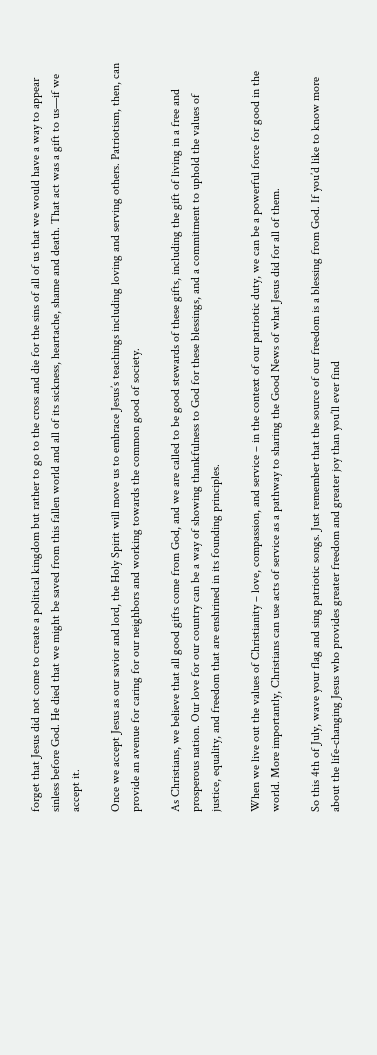forget that Jesus did not come to create a political kingdom but rather to go to the cross and die for the sins of all of us that we would have a way to appear sinless before God. He died that we might be saved from this fallen world and all of its sickness, heartache, shame and death. That act was a gift to us—if we accept it.

Once we accept Jesus as our savior and lord, the Holy Spirit will move us to embrace Jesus’s teachings including loving and serving others. Patriotism, then, can provide an avenue for caring for our neighbors and working towards the common good of society.

As Christians, we believe that all good gifts come from God, and we are called to be good stewards of these gifts, including the gift of living in a free and prosperous nation. Our love for our country can be a way of showing thankfulness to God for these blessings, and a commitment to uphold the values of justice, equality, and freedom that are enshrined in its founding principles.

When we live out the values of Christianity – love, compassion, and service – in the context of our patriotic duty, we can be a powerful force for good in the world. More importantly, Christians can use acts of service as a pathway to sharing the Good News of what Jesus did for all of them.

So this 4th of July, wave your flag and sing patriotic songs. Just remember that the source of our freedom is a blessing from God. If you’d like to know more about the life-changing Jesus who provides greater freedom and greater joy than you’ll ever find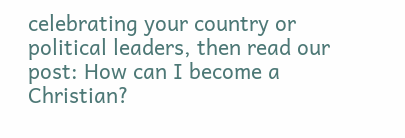celebrating your country or political leaders, then read our post: How can I become a Christian?